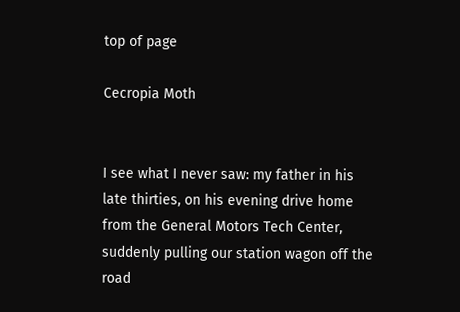top of page

Cecropia Moth


I see what I never saw: my father in his late thirties, on his evening drive home from the General Motors Tech Center, suddenly pulling our station wagon off the road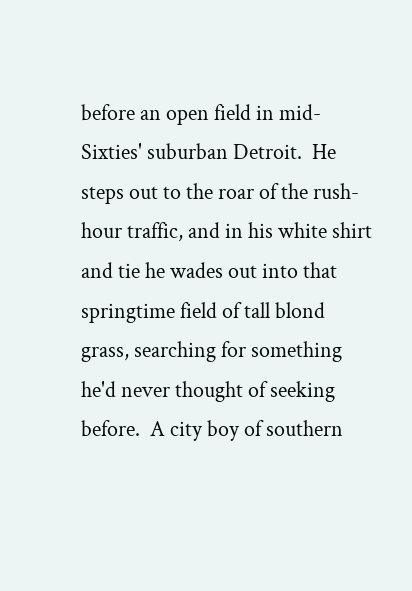before an open field in mid-Sixties' suburban Detroit.  He steps out to the roar of the rush-hour traffic, and in his white shirt and tie he wades out into that springtime field of tall blond grass, searching for something he'd never thought of seeking before.  A city boy of southern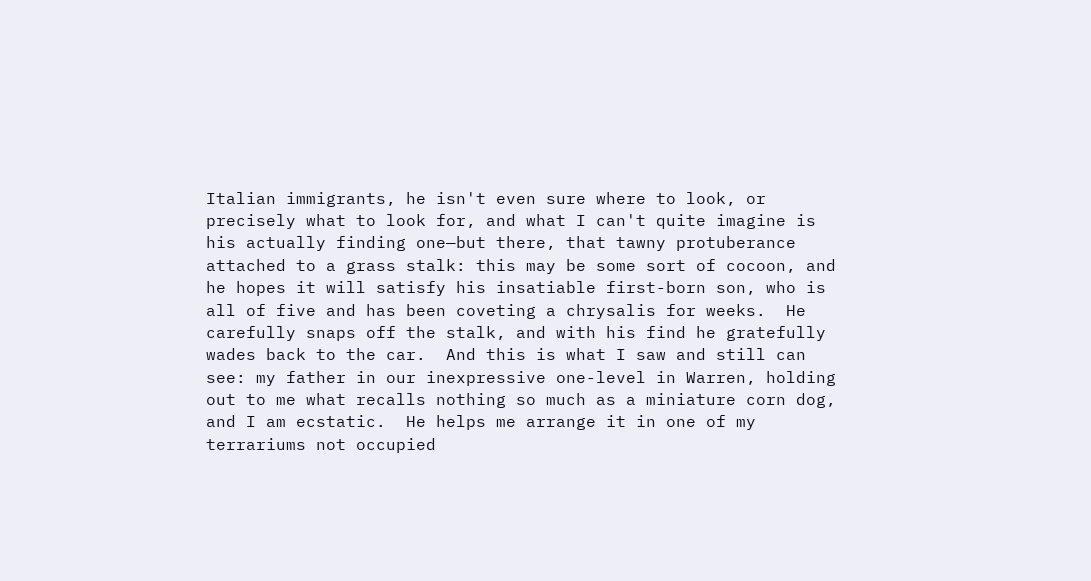Italian immigrants, he isn't even sure where to look, or precisely what to look for, and what I can't quite imagine is his actually finding one—but there, that tawny protuberance attached to a grass stalk: this may be some sort of cocoon, and he hopes it will satisfy his insatiable first-born son, who is all of five and has been coveting a chrysalis for weeks.  He carefully snaps off the stalk, and with his find he gratefully wades back to the car.  And this is what I saw and still can see: my father in our inexpressive one-level in Warren, holding out to me what recalls nothing so much as a miniature corn dog, and I am ecstatic.  He helps me arrange it in one of my terrariums not occupied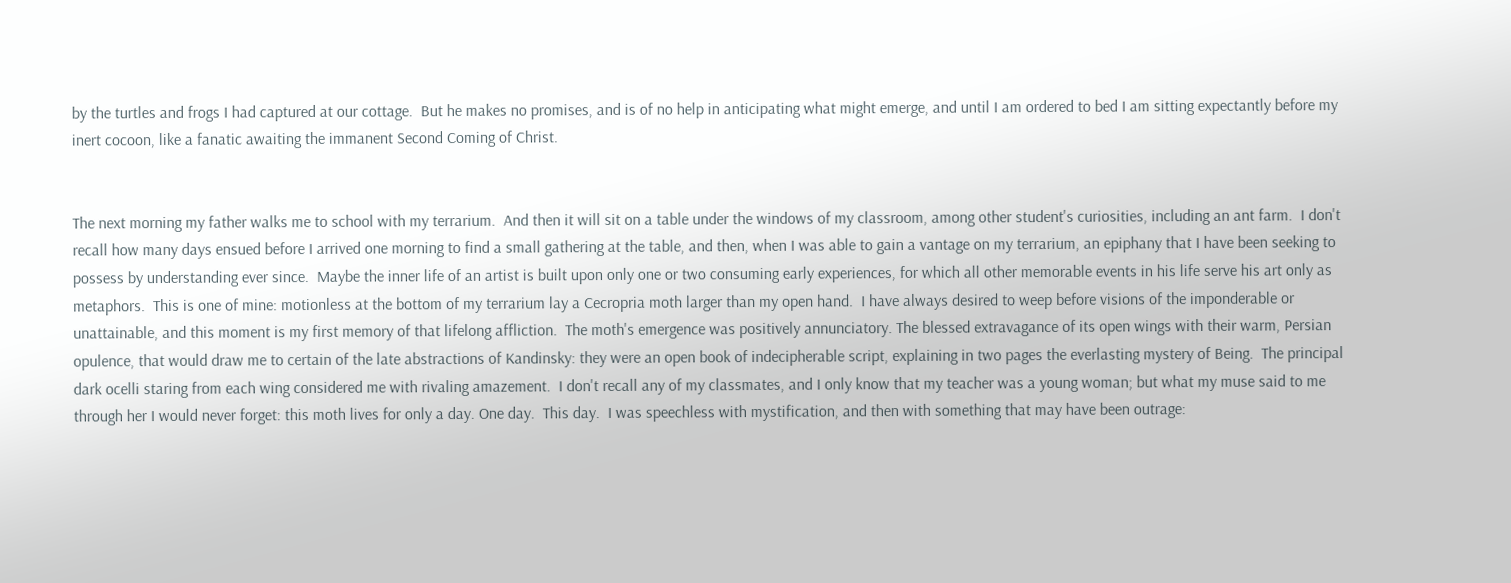by the turtles and frogs I had captured at our cottage.  But he makes no promises, and is of no help in anticipating what might emerge, and until I am ordered to bed I am sitting expectantly before my inert cocoon, like a fanatic awaiting the immanent Second Coming of Christ.


The next morning my father walks me to school with my terrarium.  And then it will sit on a table under the windows of my classroom, among other student's curiosities, including an ant farm.  I don't recall how many days ensued before I arrived one morning to find a small gathering at the table, and then, when I was able to gain a vantage on my terrarium, an epiphany that I have been seeking to possess by understanding ever since.  Maybe the inner life of an artist is built upon only one or two consuming early experiences, for which all other memorable events in his life serve his art only as metaphors.  This is one of mine: motionless at the bottom of my terrarium lay a Cecropria moth larger than my open hand.  I have always desired to weep before visions of the imponderable or unattainable, and this moment is my first memory of that lifelong affliction.  The moth's emergence was positively annunciatory. The blessed extravagance of its open wings with their warm, Persian opulence, that would draw me to certain of the late abstractions of Kandinsky: they were an open book of indecipherable script, explaining in two pages the everlasting mystery of Being.  The principal dark ocelli staring from each wing considered me with rivaling amazement.  I don't recall any of my classmates, and I only know that my teacher was a young woman; but what my muse said to me through her I would never forget: this moth lives for only a day. One day.  This day.  I was speechless with mystification, and then with something that may have been outrage: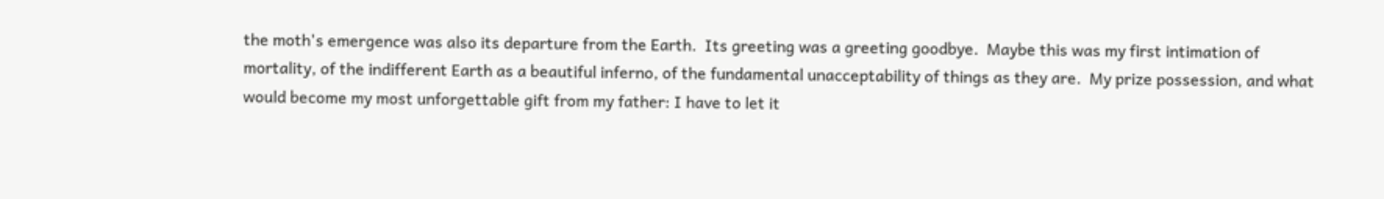the moth's emergence was also its departure from the Earth.  Its greeting was a greeting goodbye.  Maybe this was my first intimation of mortality, of the indifferent Earth as a beautiful inferno, of the fundamental unacceptability of things as they are.  My prize possession, and what would become my most unforgettable gift from my father: I have to let it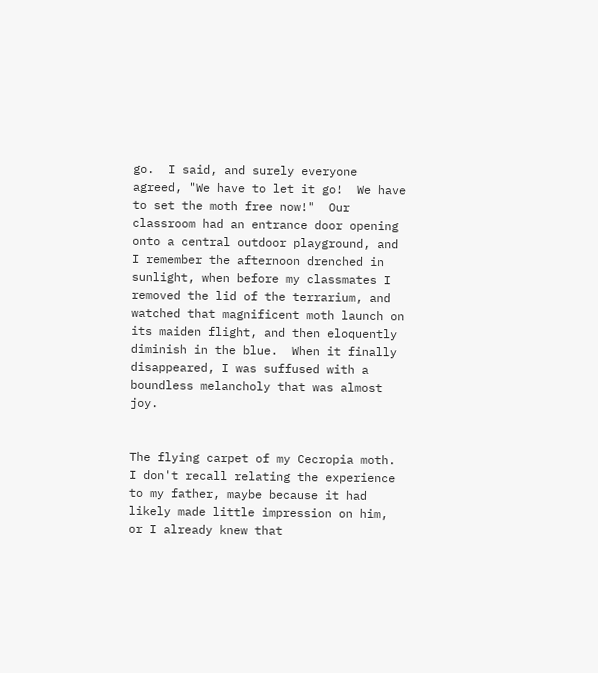go.  I said, and surely everyone agreed, "We have to let it go!  We have to set the moth free now!"  Our classroom had an entrance door opening onto a central outdoor playground, and I remember the afternoon drenched in sunlight, when before my classmates I removed the lid of the terrarium, and watched that magnificent moth launch on its maiden flight, and then eloquently diminish in the blue.  When it finally disappeared, I was suffused with a boundless melancholy that was almost joy.


The flying carpet of my Cecropia moth.  I don't recall relating the experience to my father, maybe because it had likely made little impression on him, or I already knew that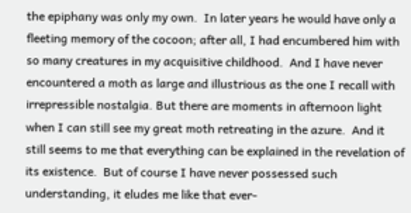the epiphany was only my own.  In later years he would have only a fleeting memory of the cocoon; after all, I had encumbered him with so many creatures in my acquisitive childhood.  And I have never encountered a moth as large and illustrious as the one I recall with irrepressible nostalgia. But there are moments in afternoon light when I can still see my great moth retreating in the azure.  And it still seems to me that everything can be explained in the revelation of its existence.  But of course I have never possessed such understanding, it eludes me like that ever-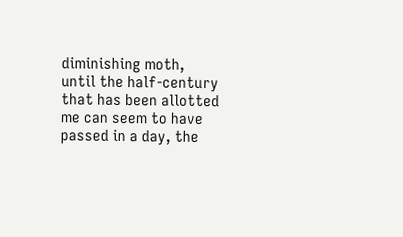diminishing moth, until the half-century that has been allotted me can seem to have passed in a day, the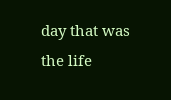day that was the life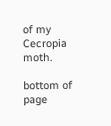of my Cecropia moth.

bottom of page